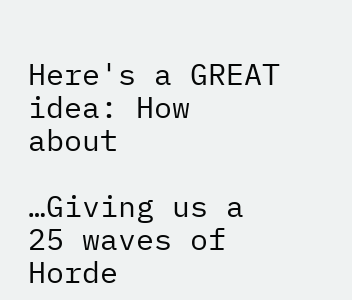Here's a GREAT idea: How about

…Giving us a 25 waves of Horde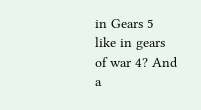in Gears 5 like in gears of war 4? And a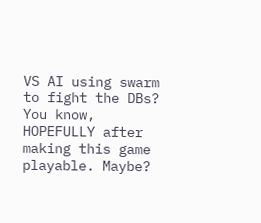VS AI using swarm to fight the DBs? You know, HOPEFULLY after making this game playable. Maybe?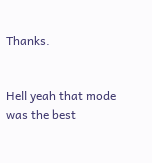Thanks.


Hell yeah that mode was the best